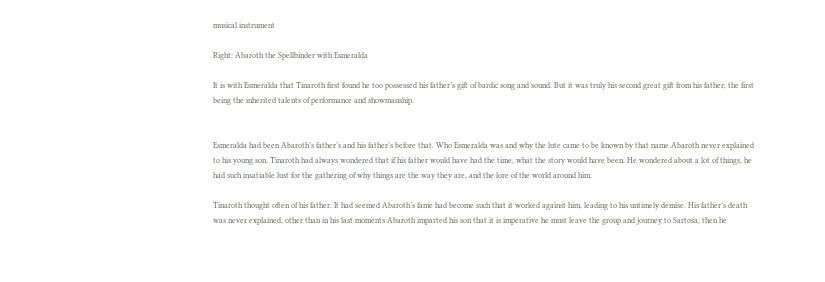musical instrument

Right: Abaroth the Spellbinder with Esmeralda

It is with Esmeralda that Tinaroth first found he too possessed his father’s gift of bardic song and sound. But it was truly his second great gift from his father, the first being the inherited talents of performance and showmanship.


Esmeralda had been Abaroth’s father’s and his father’s before that. Who Esmeralda was and why the lute came to be known by that name Abaroth never explained to his young son. Tinaroth had always wondered that if his father would have had the time, what the story would have been. He wondered about a lot of things, he had such insatiable lust for the gathering of why things are the way they are, and the lore of the world around him.

Tinaroth thought often of his father. It had seemed Abaroth’s fame had become such that it worked against him, leading to his untimely demise. His father’s death was never explained, other than in his last moments Abaroth imparted his son that it is imperative he must leave the group and journey to Sartosa, then he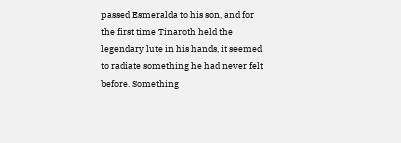passed Esmeralda to his son, and for the first time Tinaroth held the legendary lute in his hands, it seemed to radiate something he had never felt before. Something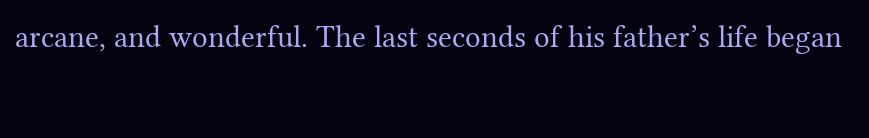arcane, and wonderful. The last seconds of his father’s life began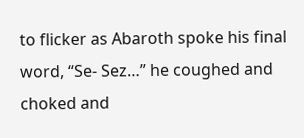to flicker as Abaroth spoke his final word, “Se- Sez…” he coughed and choked and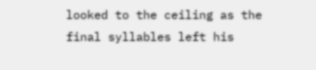looked to the ceiling as the final syllables left his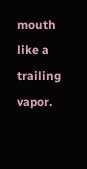mouth like a trailing vapor.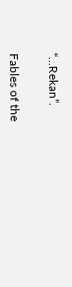“…Rekan”.


Fables of the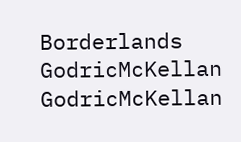Borderlands GodricMcKellan GodricMcKellan